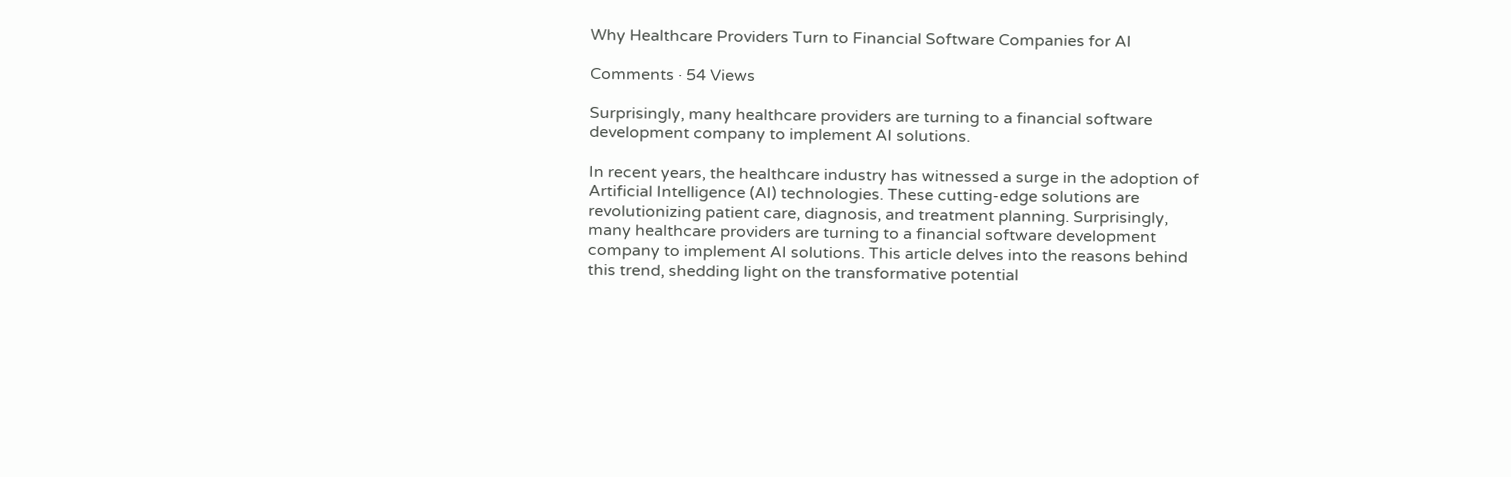Why Healthcare Providers Turn to Financial Software Companies for AI

Comments · 54 Views

Surprisingly, many healthcare providers are turning to a financial software development company to implement AI solutions.

In recent years, the healthcare industry has witnessed a surge in the adoption of Artificial Intelligence (AI) technologies. These cutting-edge solutions are revolutionizing patient care, diagnosis, and treatment planning. Surprisingly, many healthcare providers are turning to a financial software development company to implement AI solutions. This article delves into the reasons behind this trend, shedding light on the transformative potential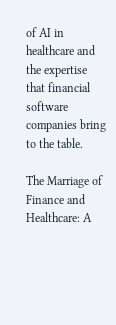of AI in healthcare and the expertise that financial software companies bring to the table.

The Marriage of Finance and Healthcare: A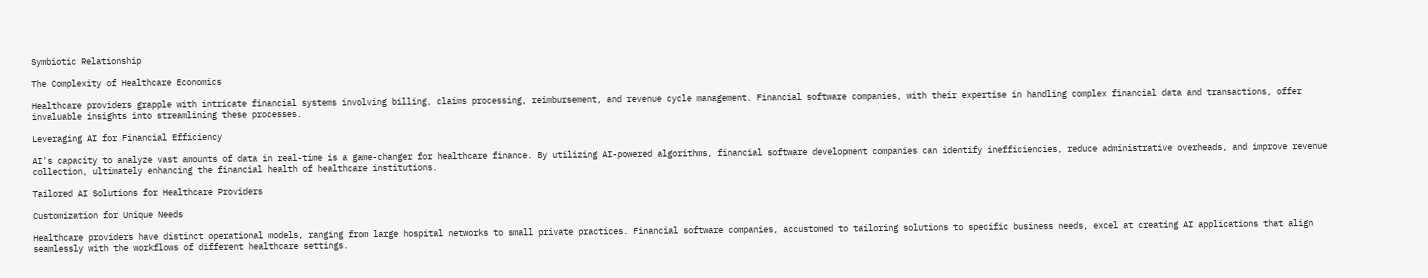Symbiotic Relationship

The Complexity of Healthcare Economics

Healthcare providers grapple with intricate financial systems involving billing, claims processing, reimbursement, and revenue cycle management. Financial software companies, with their expertise in handling complex financial data and transactions, offer invaluable insights into streamlining these processes.

Leveraging AI for Financial Efficiency

AI's capacity to analyze vast amounts of data in real-time is a game-changer for healthcare finance. By utilizing AI-powered algorithms, financial software development companies can identify inefficiencies, reduce administrative overheads, and improve revenue collection, ultimately enhancing the financial health of healthcare institutions.

Tailored AI Solutions for Healthcare Providers

Customization for Unique Needs

Healthcare providers have distinct operational models, ranging from large hospital networks to small private practices. Financial software companies, accustomed to tailoring solutions to specific business needs, excel at creating AI applications that align seamlessly with the workflows of different healthcare settings.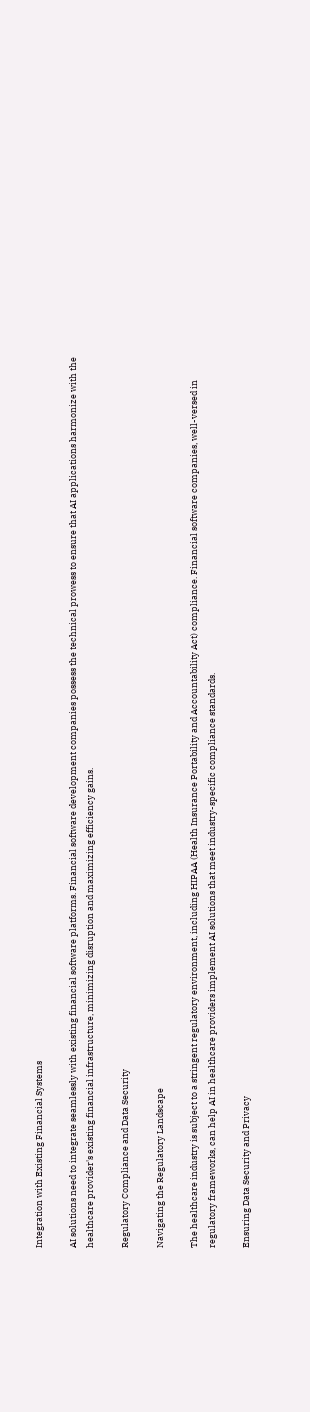Integration with Existing Financial Systems

AI solutions need to integrate seamlessly with existing financial software platforms. Financial software development companies possess the technical prowess to ensure that AI applications harmonize with the healthcare provider's existing financial infrastructure, minimizing disruption and maximizing efficiency gains.

Regulatory Compliance and Data Security

Navigating the Regulatory Landscape

The healthcare industry is subject to a stringent regulatory environment, including HIPAA (Health Insurance Portability and Accountability Act) compliance. Financial software companies, well-versed in regulatory frameworks, can help AI in healthcare providers implement AI solutions that meet industry-specific compliance standards.

Ensuring Data Security and Privacy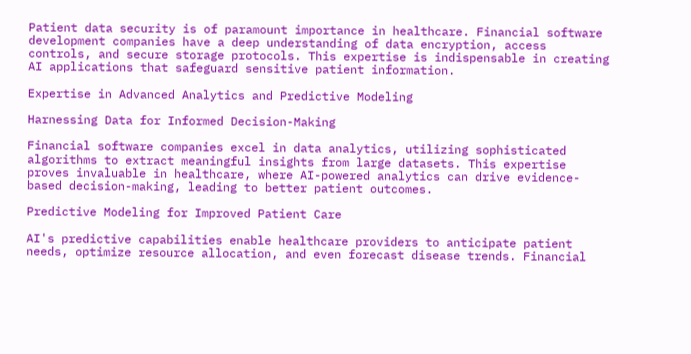Patient data security is of paramount importance in healthcare. Financial software development companies have a deep understanding of data encryption, access controls, and secure storage protocols. This expertise is indispensable in creating AI applications that safeguard sensitive patient information.

Expertise in Advanced Analytics and Predictive Modeling

Harnessing Data for Informed Decision-Making

Financial software companies excel in data analytics, utilizing sophisticated algorithms to extract meaningful insights from large datasets. This expertise proves invaluable in healthcare, where AI-powered analytics can drive evidence-based decision-making, leading to better patient outcomes.

Predictive Modeling for Improved Patient Care

AI's predictive capabilities enable healthcare providers to anticipate patient needs, optimize resource allocation, and even forecast disease trends. Financial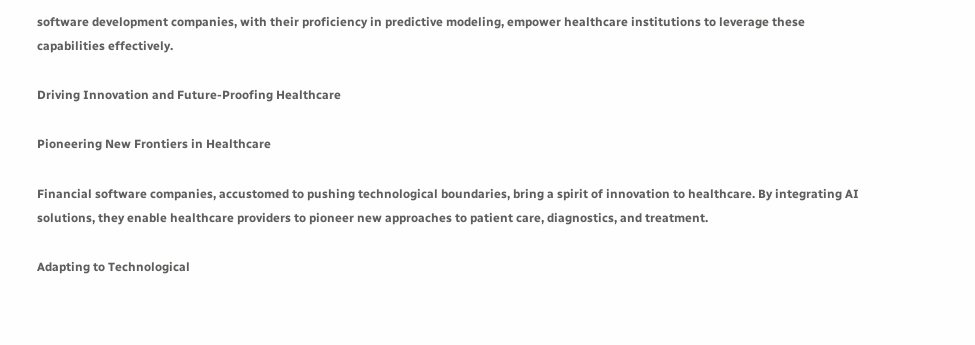software development companies, with their proficiency in predictive modeling, empower healthcare institutions to leverage these capabilities effectively.

Driving Innovation and Future-Proofing Healthcare

Pioneering New Frontiers in Healthcare

Financial software companies, accustomed to pushing technological boundaries, bring a spirit of innovation to healthcare. By integrating AI solutions, they enable healthcare providers to pioneer new approaches to patient care, diagnostics, and treatment.

Adapting to Technological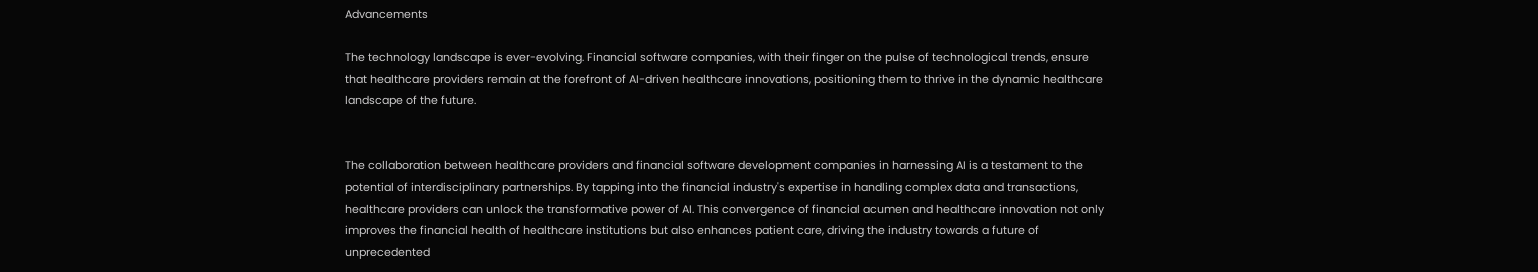Advancements

The technology landscape is ever-evolving. Financial software companies, with their finger on the pulse of technological trends, ensure that healthcare providers remain at the forefront of AI-driven healthcare innovations, positioning them to thrive in the dynamic healthcare landscape of the future.


The collaboration between healthcare providers and financial software development companies in harnessing AI is a testament to the potential of interdisciplinary partnerships. By tapping into the financial industry's expertise in handling complex data and transactions, healthcare providers can unlock the transformative power of AI. This convergence of financial acumen and healthcare innovation not only improves the financial health of healthcare institutions but also enhances patient care, driving the industry towards a future of unprecedented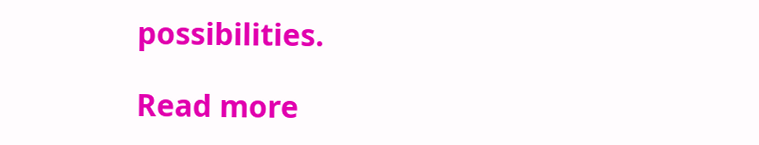possibilities.

Read more